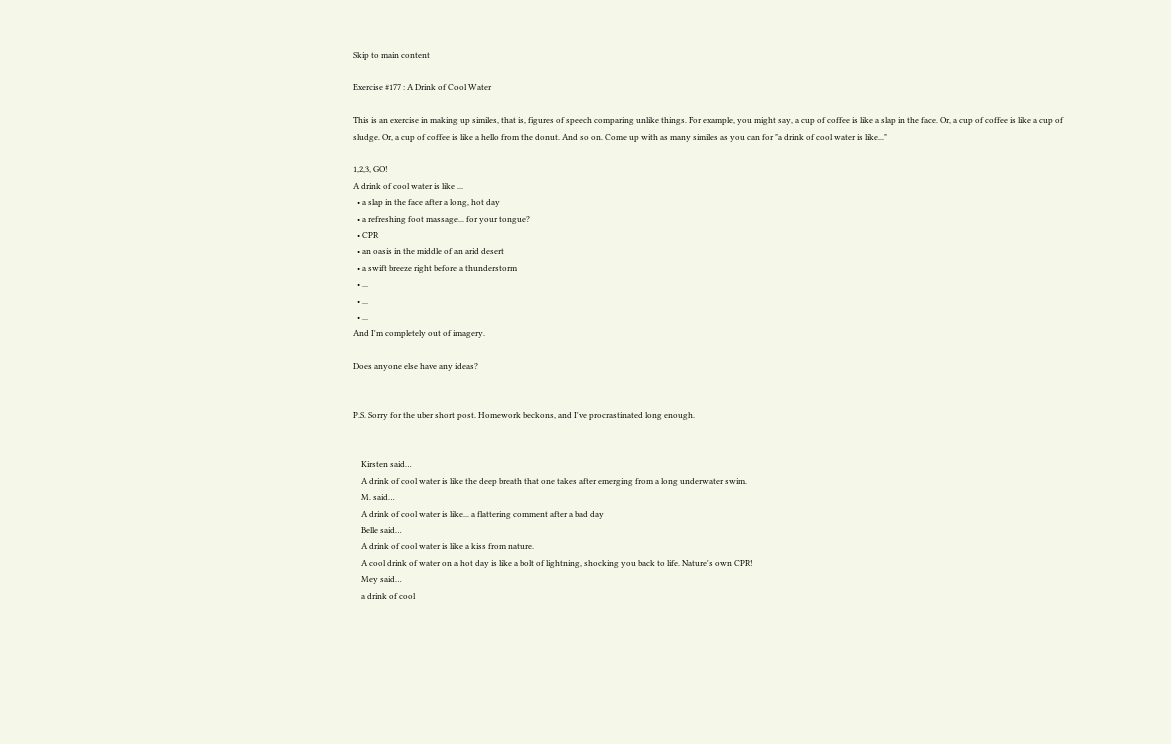Skip to main content

Exercise #177 : A Drink of Cool Water

This is an exercise in making up similes, that is, figures of speech comparing unlike things. For example, you might say, a cup of coffee is like a slap in the face. Or, a cup of coffee is like a cup of sludge. Or, a cup of coffee is like a hello from the donut. And so on. Come up with as many similes as you can for "a drink of cool water is like..."

1,2,3, GO!
A drink of cool water is like ...
  • a slap in the face after a long, hot day
  • a refreshing foot massage... for your tongue?
  • CPR
  • an oasis in the middle of an arid desert
  • a swift breeze right before a thunderstorm
  • ...
  • ...
  • ...
And I'm completely out of imagery.

Does anyone else have any ideas?


P.S. Sorry for the uber short post. Homework beckons, and I've procrastinated long enough.


    Kirsten said…
    A drink of cool water is like the deep breath that one takes after emerging from a long underwater swim.
    M. said…
    A drink of cool water is like... a flattering comment after a bad day
    Belle said…
    A drink of cool water is like a kiss from nature.
    A cool drink of water on a hot day is like a bolt of lightning, shocking you back to life. Nature's own CPR!
    Mey said…
    a drink of cool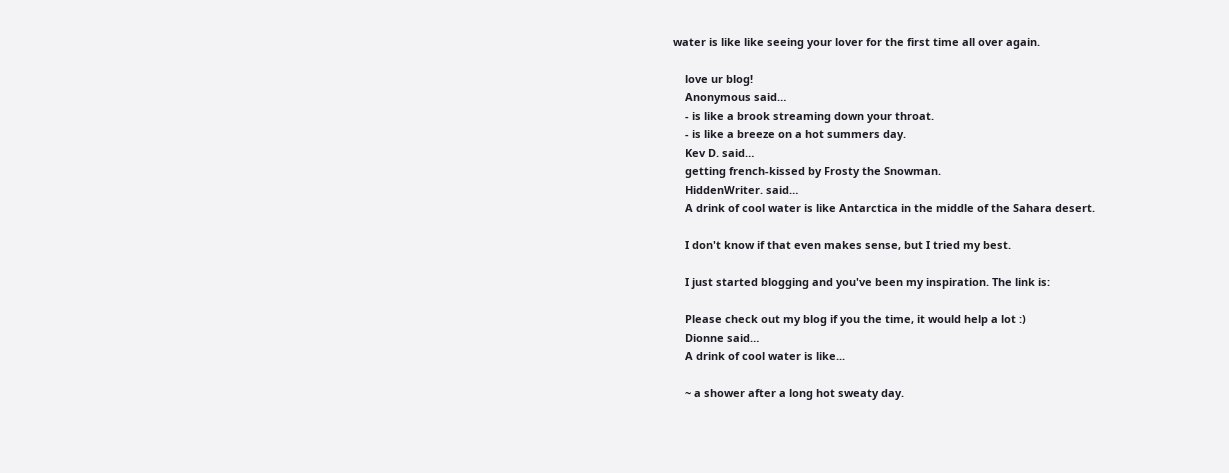water is like like seeing your lover for the first time all over again.

    love ur blog!
    Anonymous said…
    - is like a brook streaming down your throat.
    - is like a breeze on a hot summers day.
    Kev D. said…
    getting french-kissed by Frosty the Snowman.
    HiddenWriter. said…
    A drink of cool water is like Antarctica in the middle of the Sahara desert.

    I don't know if that even makes sense, but I tried my best.

    I just started blogging and you've been my inspiration. The link is:

    Please check out my blog if you the time, it would help a lot :)
    Dionne said…
    A drink of cool water is like...

    ~ a shower after a long hot sweaty day.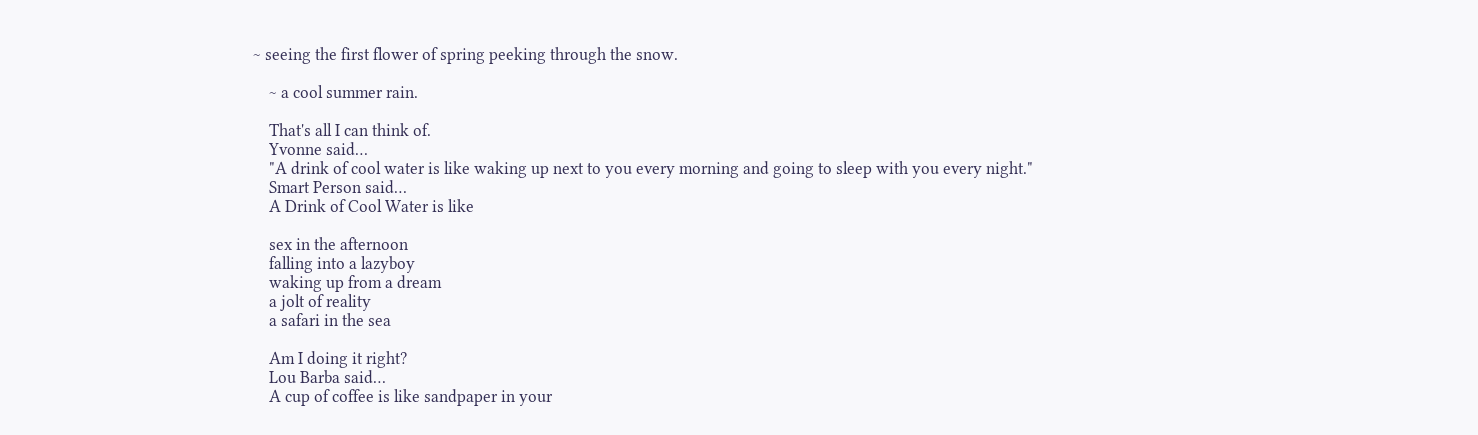~ seeing the first flower of spring peeking through the snow.

    ~ a cool summer rain.

    That's all I can think of.
    Yvonne said…
    "A drink of cool water is like waking up next to you every morning and going to sleep with you every night."
    Smart Person said…
    A Drink of Cool Water is like

    sex in the afternoon
    falling into a lazyboy
    waking up from a dream
    a jolt of reality
    a safari in the sea

    Am I doing it right?
    Lou Barba said…
    A cup of coffee is like sandpaper in your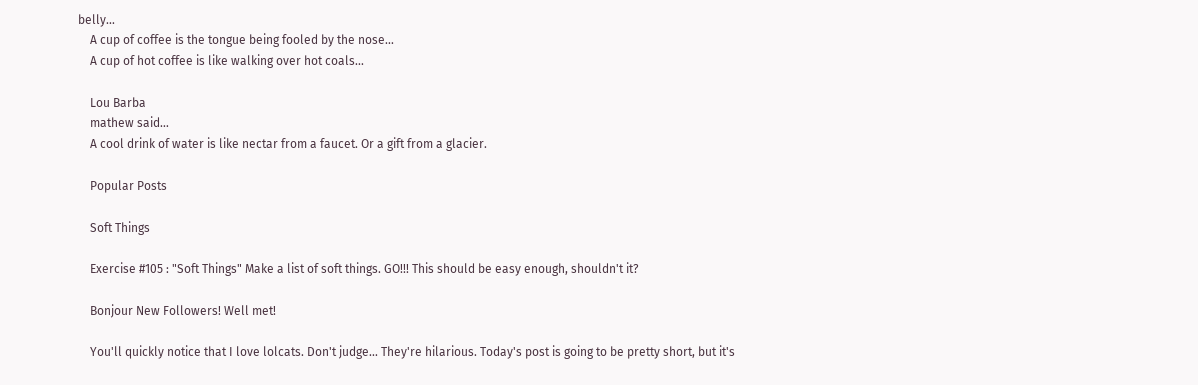belly...
    A cup of coffee is the tongue being fooled by the nose...
    A cup of hot coffee is like walking over hot coals...

    Lou Barba
    mathew said…
    A cool drink of water is like nectar from a faucet. Or a gift from a glacier.

    Popular Posts

    Soft Things

    Exercise #105 : "Soft Things" Make a list of soft things. GO!!! This should be easy enough, shouldn't it?

    Bonjour New Followers! Well met!

    You'll quickly notice that I love lolcats. Don't judge... They're hilarious. Today's post is going to be pretty short, but it's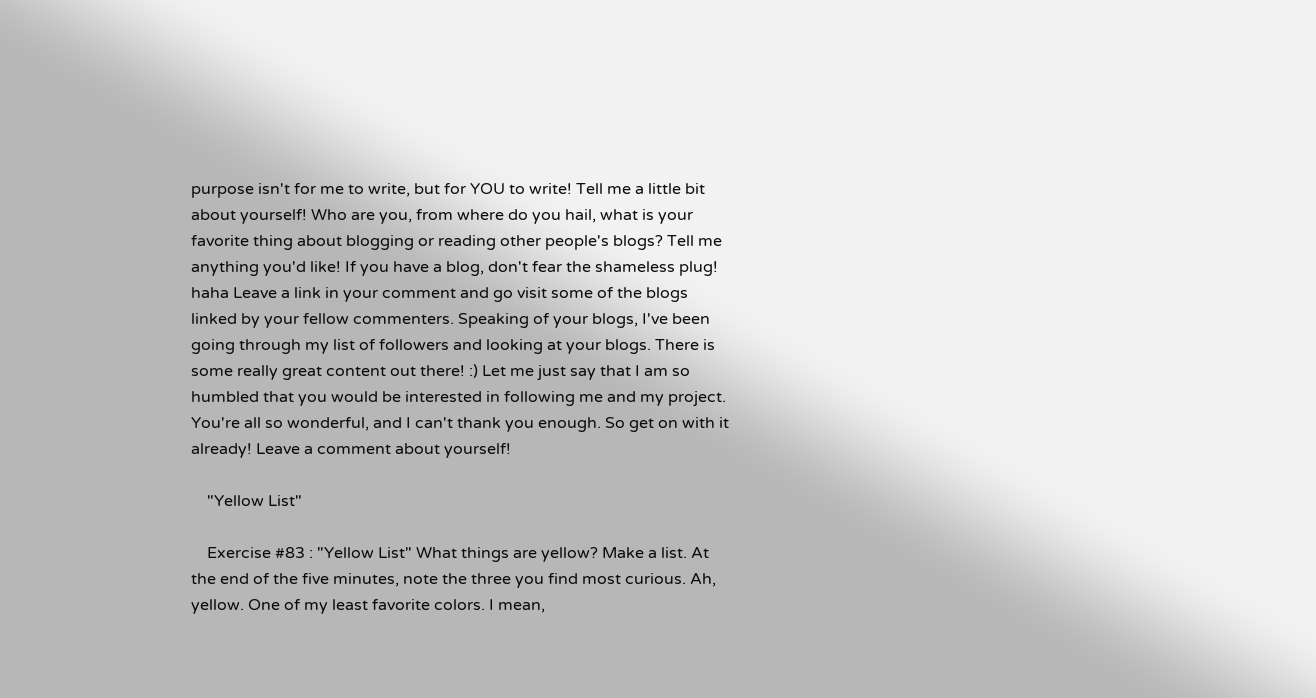purpose isn't for me to write, but for YOU to write! Tell me a little bit about yourself! Who are you, from where do you hail, what is your favorite thing about blogging or reading other people's blogs? Tell me anything you'd like! If you have a blog, don't fear the shameless plug! haha Leave a link in your comment and go visit some of the blogs linked by your fellow commenters. Speaking of your blogs, I've been going through my list of followers and looking at your blogs. There is some really great content out there! :) Let me just say that I am so humbled that you would be interested in following me and my project. You're all so wonderful, and I can't thank you enough. So get on with it already! Leave a comment about yourself!

    "Yellow List"

    Exercise #83 : "Yellow List" What things are yellow? Make a list. At the end of the five minutes, note the three you find most curious. Ah, yellow. One of my least favorite colors. I mean,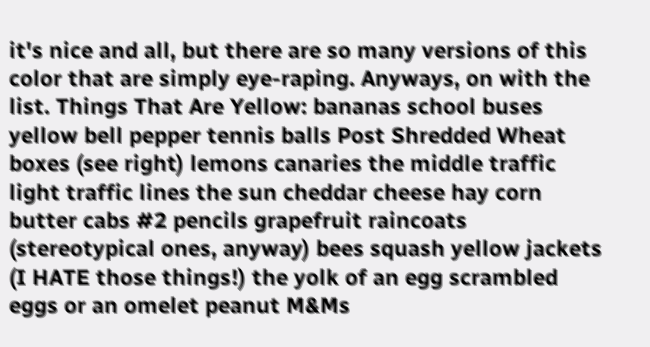it's nice and all, but there are so many versions of this color that are simply eye-raping. Anyways, on with the list. Things That Are Yellow: bananas school buses yellow bell pepper tennis balls Post Shredded Wheat boxes (see right) lemons canaries the middle traffic light traffic lines the sun cheddar cheese hay corn butter cabs #2 pencils grapefruit raincoats (stereotypical ones, anyway) bees squash yellow jackets (I HATE those things!) the yolk of an egg scrambled eggs or an omelet peanut M&Ms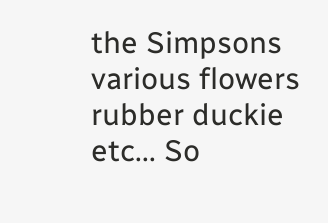the Simpsons various flowers rubber duckie etc... So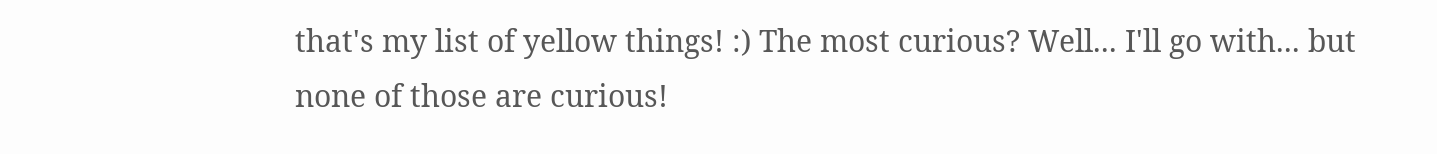that's my list of yellow things! :) The most curious? Well... I'll go with... but none of those are curious!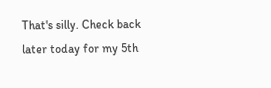That's silly. Check back later today for my 5th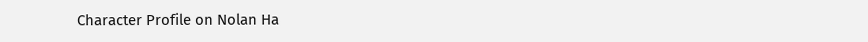Character Profile on Nolan Ha